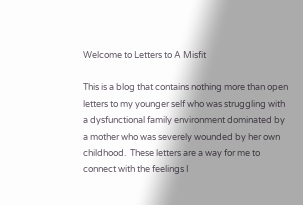Welcome to Letters to A Misfit

This is a blog that contains nothing more than open letters to my younger self who was struggling with a dysfunctional family environment dominated by a mother who was severely wounded by her own childhood.  These letters are a way for me to connect with the feelings I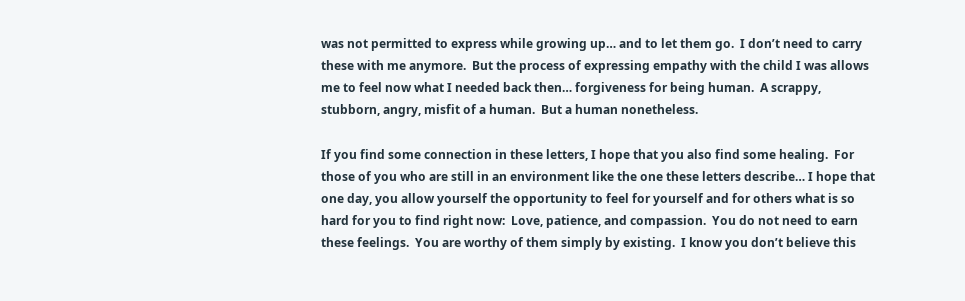was not permitted to express while growing up… and to let them go.  I don’t need to carry these with me anymore.  But the process of expressing empathy with the child I was allows me to feel now what I needed back then… forgiveness for being human.  A scrappy, stubborn, angry, misfit of a human.  But a human nonetheless.

If you find some connection in these letters, I hope that you also find some healing.  For those of you who are still in an environment like the one these letters describe… I hope that one day, you allow yourself the opportunity to feel for yourself and for others what is so hard for you to find right now:  Love, patience, and compassion.  You do not need to earn these feelings.  You are worthy of them simply by existing.  I know you don’t believe this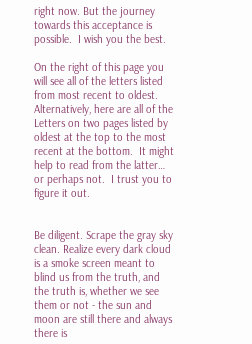right now. But the journey towards this acceptance is possible.  I wish you the best.

On the right of this page you will see all of the letters listed from most recent to oldest. Alternatively, here are all of the Letters on two pages listed by oldest at the top to the most recent at the bottom.  It might help to read from the latter… or perhaps not.  I trust you to figure it out.


Be diligent. Scrape the gray sky clean. Realize every dark cloud is a smoke screen meant to blind us from the truth, and the truth is, whether we see them or not - the sun and moon are still there and always there is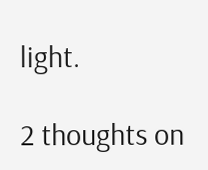light.

2 thoughts on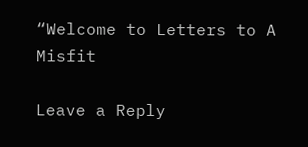“Welcome to Letters to A Misfit

Leave a Reply